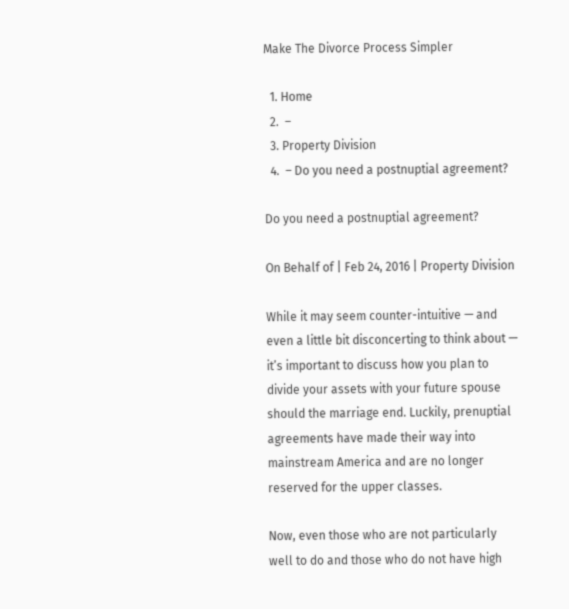Make The Divorce Process Simpler

  1. Home
  2.  –
  3. Property Division
  4.  – Do you need a postnuptial agreement?

Do you need a postnuptial agreement?

On Behalf of | Feb 24, 2016 | Property Division

While it may seem counter-intuitive — and even a little bit disconcerting to think about — it’s important to discuss how you plan to divide your assets with your future spouse should the marriage end. Luckily, prenuptial agreements have made their way into mainstream America and are no longer reserved for the upper classes.

Now, even those who are not particularly well to do and those who do not have high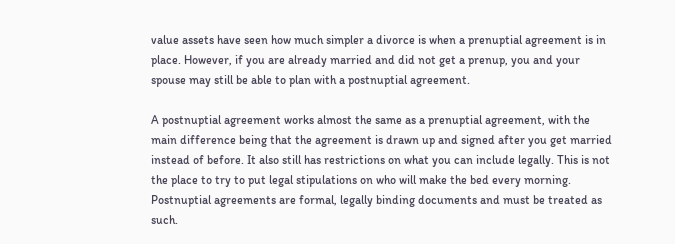value assets have seen how much simpler a divorce is when a prenuptial agreement is in place. However, if you are already married and did not get a prenup, you and your spouse may still be able to plan with a postnuptial agreement.

A postnuptial agreement works almost the same as a prenuptial agreement, with the main difference being that the agreement is drawn up and signed after you get married instead of before. It also still has restrictions on what you can include legally. This is not the place to try to put legal stipulations on who will make the bed every morning. Postnuptial agreements are formal, legally binding documents and must be treated as such.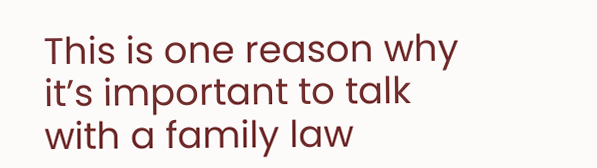This is one reason why it’s important to talk with a family law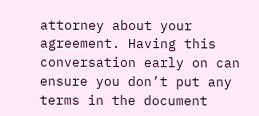attorney about your agreement. Having this conversation early on can ensure you don’t put any terms in the document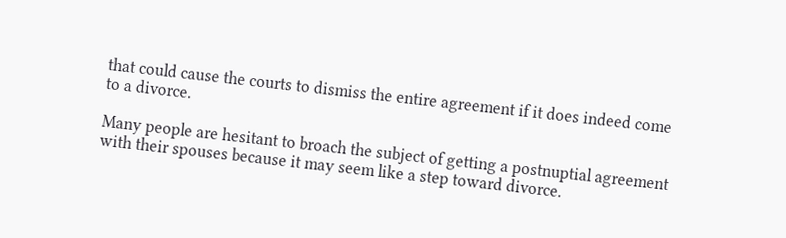that could cause the courts to dismiss the entire agreement if it does indeed come to a divorce.

Many people are hesitant to broach the subject of getting a postnuptial agreement with their spouses because it may seem like a step toward divorce.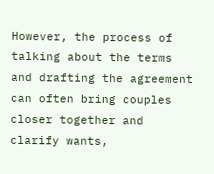However, the process of talking about the terms and drafting the agreement can often bring couples closer together and clarify wants,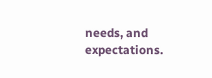needs, and expectations.